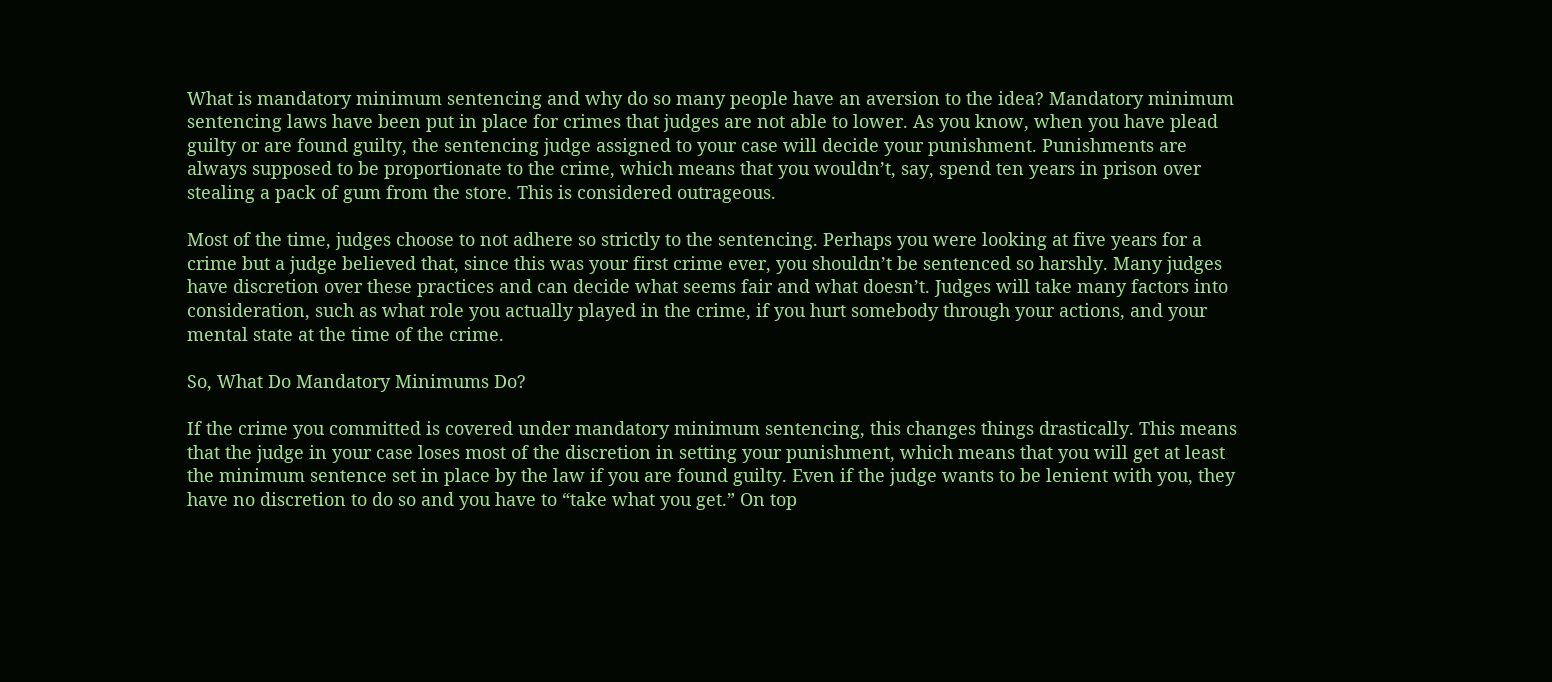What is mandatory minimum sentencing and why do so many people have an aversion to the idea? Mandatory minimum sentencing laws have been put in place for crimes that judges are not able to lower. As you know, when you have plead guilty or are found guilty, the sentencing judge assigned to your case will decide your punishment. Punishments are always supposed to be proportionate to the crime, which means that you wouldn’t, say, spend ten years in prison over stealing a pack of gum from the store. This is considered outrageous.

Most of the time, judges choose to not adhere so strictly to the sentencing. Perhaps you were looking at five years for a crime but a judge believed that, since this was your first crime ever, you shouldn’t be sentenced so harshly. Many judges have discretion over these practices and can decide what seems fair and what doesn’t. Judges will take many factors into consideration, such as what role you actually played in the crime, if you hurt somebody through your actions, and your mental state at the time of the crime.

So, What Do Mandatory Minimums Do?

If the crime you committed is covered under mandatory minimum sentencing, this changes things drastically. This means that the judge in your case loses most of the discretion in setting your punishment, which means that you will get at least the minimum sentence set in place by the law if you are found guilty. Even if the judge wants to be lenient with you, they have no discretion to do so and you have to “take what you get.” On top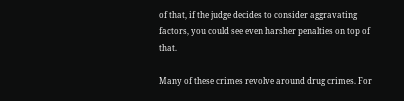of that, if the judge decides to consider aggravating factors, you could see even harsher penalties on top of that.

Many of these crimes revolve around drug crimes. For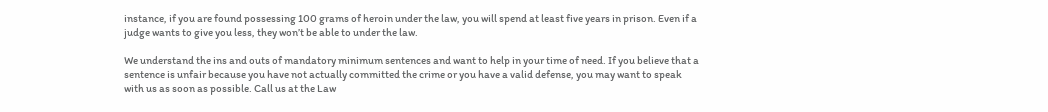instance, if you are found possessing 100 grams of heroin under the law, you will spend at least five years in prison. Even if a judge wants to give you less, they won’t be able to under the law.

We understand the ins and outs of mandatory minimum sentences and want to help in your time of need. If you believe that a sentence is unfair because you have not actually committed the crime or you have a valid defense, you may want to speak with us as soon as possible. Call us at the Law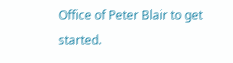Office of Peter Blair to get started.